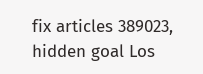fix articles 389023, hidden goal Los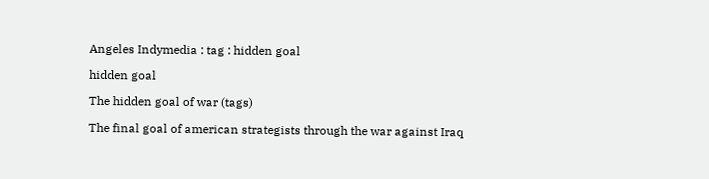Angeles Indymedia : tag : hidden goal

hidden goal

The hidden goal of war (tags)

The final goal of american strategists through the war against Iraq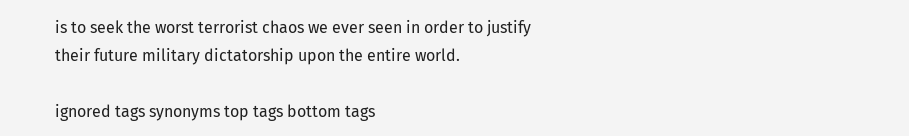is to seek the worst terrorist chaos we ever seen in order to justify their future military dictatorship upon the entire world.

ignored tags synonyms top tags bottom tags